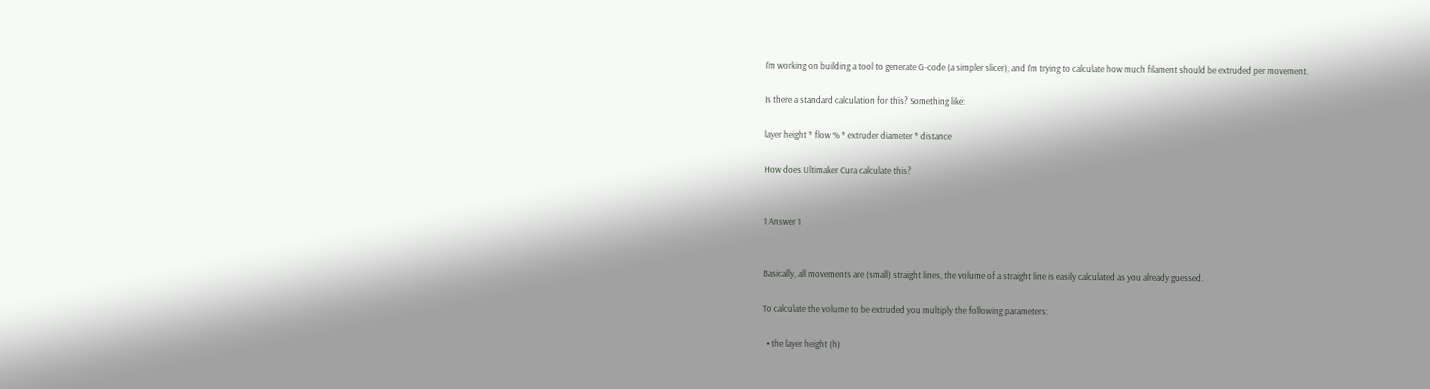I'm working on building a tool to generate G-code (a simpler slicer), and I'm trying to calculate how much filament should be extruded per movement.

Is there a standard calculation for this? Something like:

layer height * flow % * extruder diameter * distance

How does Ultimaker Cura calculate this?


1 Answer 1


Basically, all movements are (small) straight lines, the volume of a straight line is easily calculated as you already guessed.

To calculate the volume to be extruded you multiply the following parameters:

  • the layer height (h)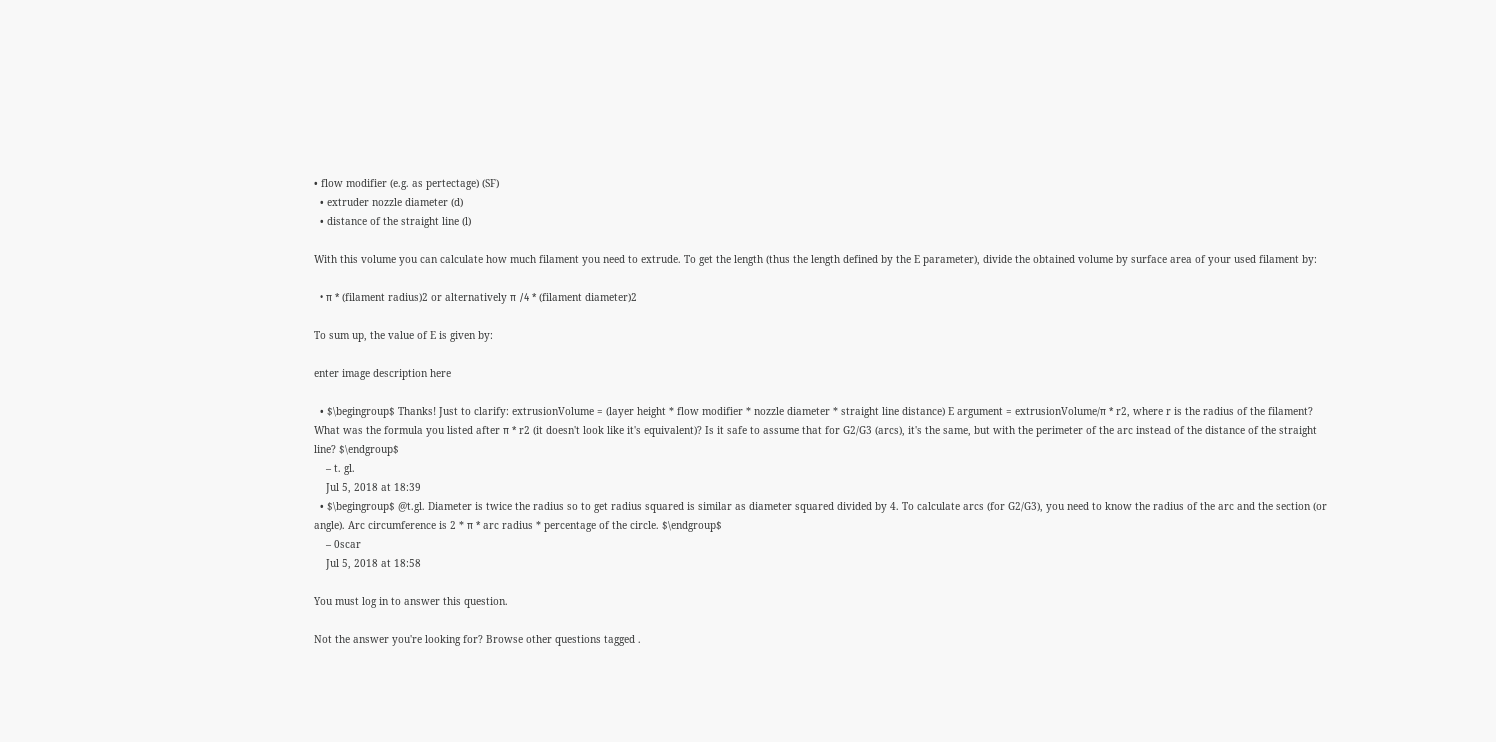• flow modifier (e.g. as pertectage) (SF)
  • extruder nozzle diameter (d)
  • distance of the straight line (l)

With this volume you can calculate how much filament you need to extrude. To get the length (thus the length defined by the E parameter), divide the obtained volume by surface area of your used filament by:

  • π * (filament radius)2 or alternatively π /4 * (filament diameter)2

To sum up, the value of E is given by:

enter image description here

  • $\begingroup$ Thanks! Just to clarify: extrusionVolume = (layer height * flow modifier * nozzle diameter * straight line distance) E argument = extrusionVolume/π * r2, where r is the radius of the filament? What was the formula you listed after π * r2 (it doesn't look like it's equivalent)? Is it safe to assume that for G2/G3 (arcs), it's the same, but with the perimeter of the arc instead of the distance of the straight line? $\endgroup$
    – t. gl.
    Jul 5, 2018 at 18:39
  • $\begingroup$ @t.gl. Diameter is twice the radius so to get radius squared is similar as diameter squared divided by 4. To calculate arcs (for G2/G3), you need to know the radius of the arc and the section (or angle). Arc circumference is 2 * π * arc radius * percentage of the circle. $\endgroup$
    – 0scar
    Jul 5, 2018 at 18:58

You must log in to answer this question.

Not the answer you're looking for? Browse other questions tagged .